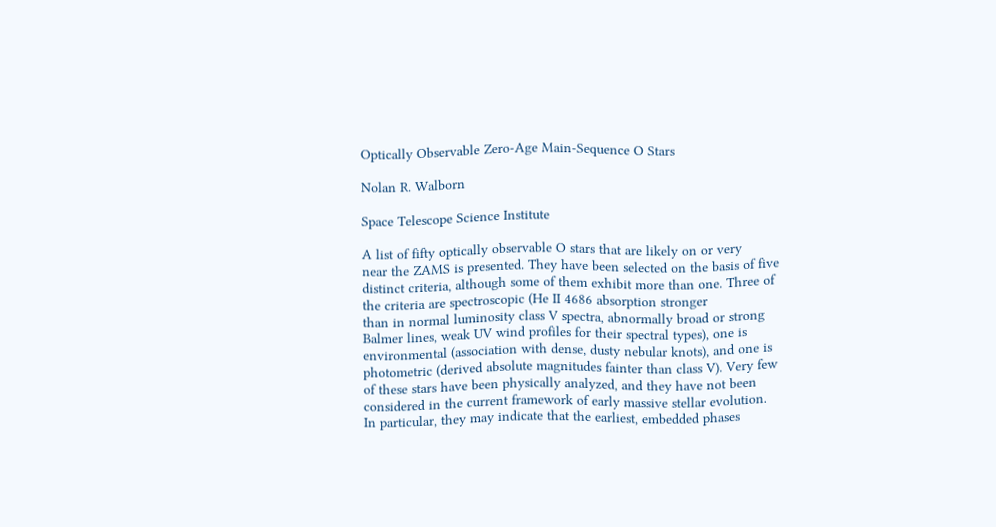Optically Observable Zero-Age Main-Sequence O Stars

Nolan R. Walborn

Space Telescope Science Institute

A list of fifty optically observable O stars that are likely on or very
near the ZAMS is presented. They have been selected on the basis of five
distinct criteria, although some of them exhibit more than one. Three of
the criteria are spectroscopic (He II 4686 absorption stronger
than in normal luminosity class V spectra, abnormally broad or strong
Balmer lines, weak UV wind profiles for their spectral types), one is
environmental (association with dense, dusty nebular knots), and one is
photometric (derived absolute magnitudes fainter than class V). Very few
of these stars have been physically analyzed, and they have not been
considered in the current framework of early massive stellar evolution.
In particular, they may indicate that the earliest, embedded phases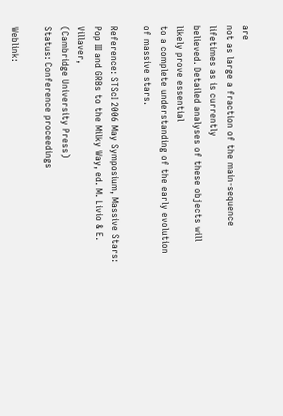are
not as large a fraction of the main-sequence lifetimes as is currently
believed. Detailed analyses of these objects will likely prove essential
to a complete understanding of the early evolution of massive stars.

Reference: STScI 2006 May Symposium, Massive Stars:
Pop III and GRBs to the Milky Way, ed. M. Livio & E. Villaver,
(Cambridge University Press)
Status: Conference proceedings

Weblink: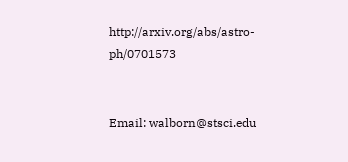http://arxiv.org/abs/astro-ph/0701573


Email: walborn@stsci.edu